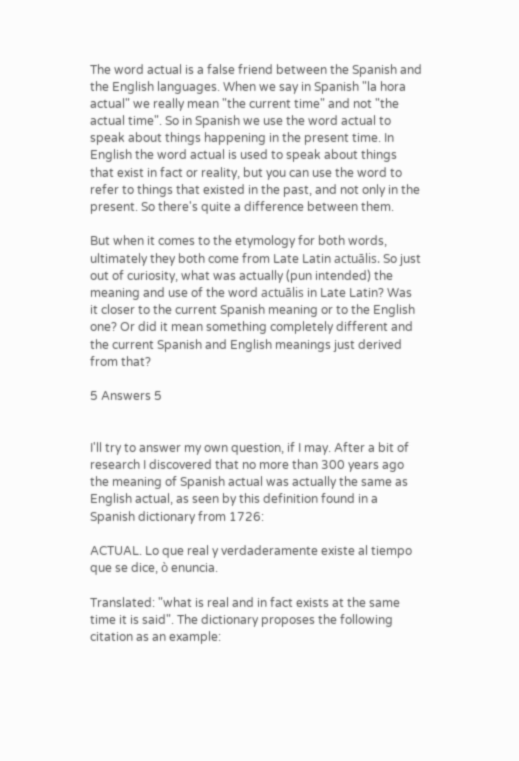The word actual is a false friend between the Spanish and the English languages. When we say in Spanish "la hora actual" we really mean "the current time" and not "the actual time". So in Spanish we use the word actual to speak about things happening in the present time. In English the word actual is used to speak about things that exist in fact or reality, but you can use the word to refer to things that existed in the past, and not only in the present. So there's quite a difference between them.

But when it comes to the etymology for both words, ultimately they both come from Late Latin actuālis. So just out of curiosity, what was actually (pun intended) the meaning and use of the word actuālis in Late Latin? Was it closer to the current Spanish meaning or to the English one? Or did it mean something completely different and the current Spanish and English meanings just derived from that?

5 Answers 5


I'll try to answer my own question, if I may. After a bit of research I discovered that no more than 300 years ago the meaning of Spanish actual was actually the same as English actual, as seen by this definition found in a Spanish dictionary from 1726:

ACTUAL. Lo que real y verdaderamente existe al tiempo que se dice, ò enuncia.

Translated: "what is real and in fact exists at the same time it is said". The dictionary proposes the following citation as an example: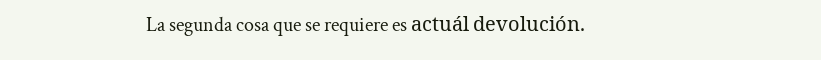La segunda cosa que se requiere es actuál devolución.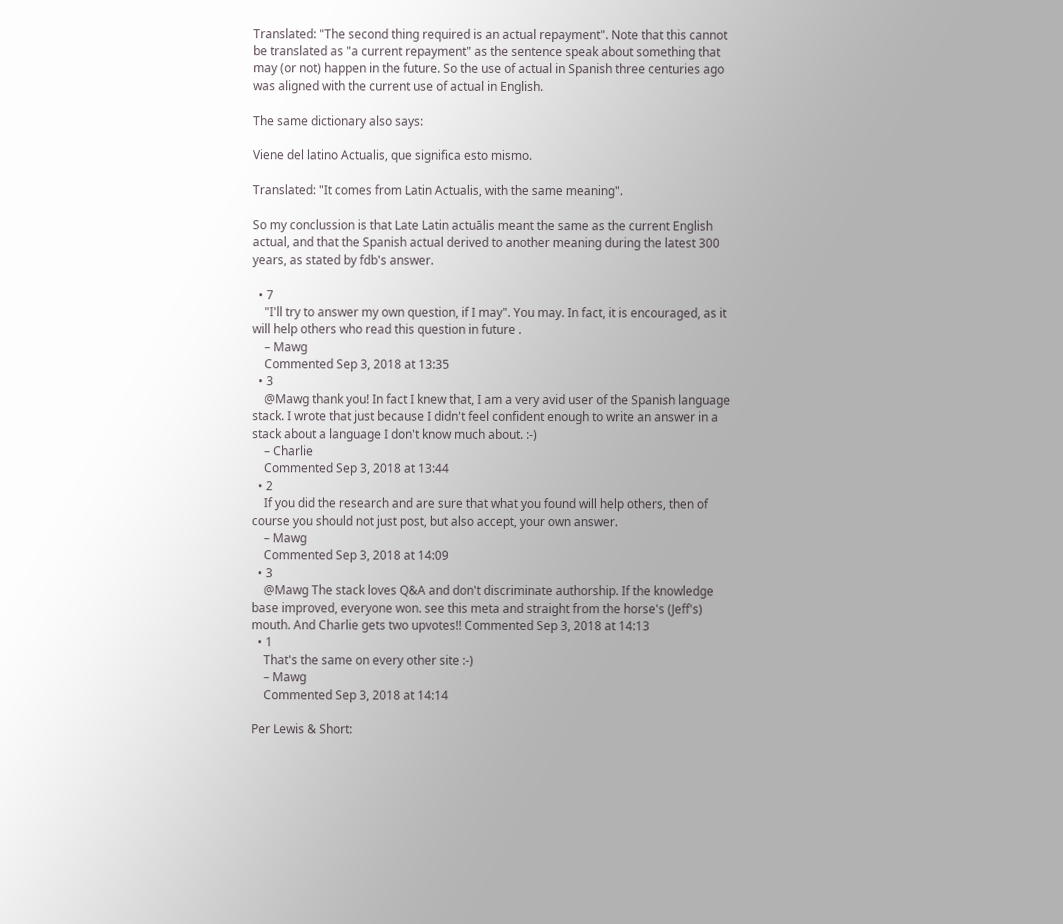Translated: "The second thing required is an actual repayment". Note that this cannot be translated as "a current repayment" as the sentence speak about something that may (or not) happen in the future. So the use of actual in Spanish three centuries ago was aligned with the current use of actual in English.

The same dictionary also says:

Viene del latino Actualis, que significa esto mismo.

Translated: "It comes from Latin Actualis, with the same meaning".

So my conclussion is that Late Latin actuālis meant the same as the current English actual, and that the Spanish actual derived to another meaning during the latest 300 years, as stated by fdb's answer.

  • 7
    "I'll try to answer my own question, if I may". You may. In fact, it is encouraged, as it will help others who read this question in future .
    – Mawg
    Commented Sep 3, 2018 at 13:35
  • 3
    @Mawg thank you! In fact I knew that, I am a very avid user of the Spanish language stack. I wrote that just because I didn't feel confident enough to write an answer in a stack about a language I don't know much about. :-)
    – Charlie
    Commented Sep 3, 2018 at 13:44
  • 2
    If you did the research and are sure that what you found will help others, then of course you should not just post, but also accept, your own answer.
    – Mawg
    Commented Sep 3, 2018 at 14:09
  • 3
    @Mawg The stack loves Q&A and don't discriminate authorship. If the knowledge base improved, everyone won. see this meta and straight from the horse's (Jeff's) mouth. And Charlie gets two upvotes!! Commented Sep 3, 2018 at 14:13
  • 1
    That's the same on every other site :-)
    – Mawg
    Commented Sep 3, 2018 at 14:14

Per Lewis & Short: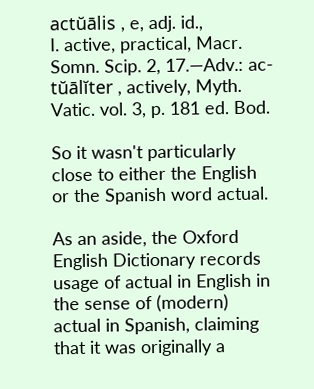actŭālis , e, adj. id.,
I. active, practical, Macr. Somn. Scip. 2, 17.—Adv.: ac-tŭālĭter , actively, Myth. Vatic. vol. 3, p. 181 ed. Bod.

So it wasn't particularly close to either the English or the Spanish word actual.

As an aside, the Oxford English Dictionary records usage of actual in English in the sense of (modern) actual in Spanish, claiming that it was originally a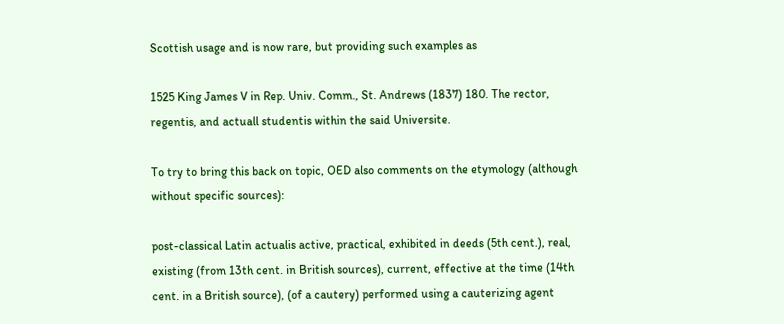Scottish usage and is now rare, but providing such examples as

1525 King James V in Rep. Univ. Comm., St. Andrews (1837) 180. The rector, regentis, and actuall studentis within the said Universite.

To try to bring this back on topic, OED also comments on the etymology (although without specific sources):

post-classical Latin actualis active, practical, exhibited in deeds (5th cent.), real, existing (from 13th cent. in British sources), current, effective at the time (14th cent. in a British source), (of a cautery) performed using a cauterizing agent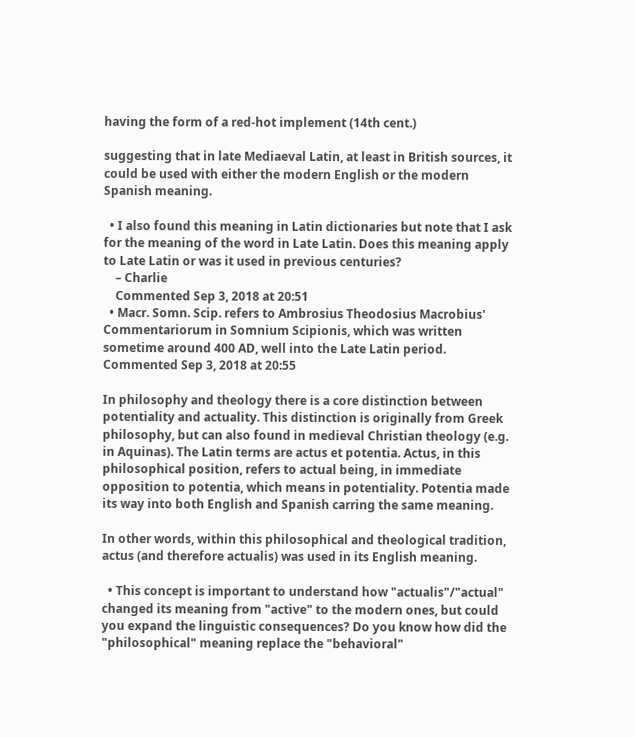having the form of a red-hot implement (14th cent.)

suggesting that in late Mediaeval Latin, at least in British sources, it could be used with either the modern English or the modern Spanish meaning.

  • I also found this meaning in Latin dictionaries but note that I ask for the meaning of the word in Late Latin. Does this meaning apply to Late Latin or was it used in previous centuries?
    – Charlie
    Commented Sep 3, 2018 at 20:51
  • Macr. Somn. Scip. refers to Ambrosius Theodosius Macrobius' Commentariorum in Somnium Scipionis, which was written sometime around 400 AD, well into the Late Latin period. Commented Sep 3, 2018 at 20:55

In philosophy and theology there is a core distinction between potentiality and actuality. This distinction is originally from Greek philosophy, but can also found in medieval Christian theology (e.g. in Aquinas). The Latin terms are actus et potentia. Actus, in this philosophical position, refers to actual being, in immediate opposition to potentia, which means in potentiality. Potentia made its way into both English and Spanish carring the same meaning.

In other words, within this philosophical and theological tradition, actus (and therefore actualis) was used in its English meaning.

  • This concept is important to understand how "actualis"/"actual" changed its meaning from "active" to the modern ones, but could you expand the linguistic consequences? Do you know how did the "philosophical" meaning replace the "behavioral"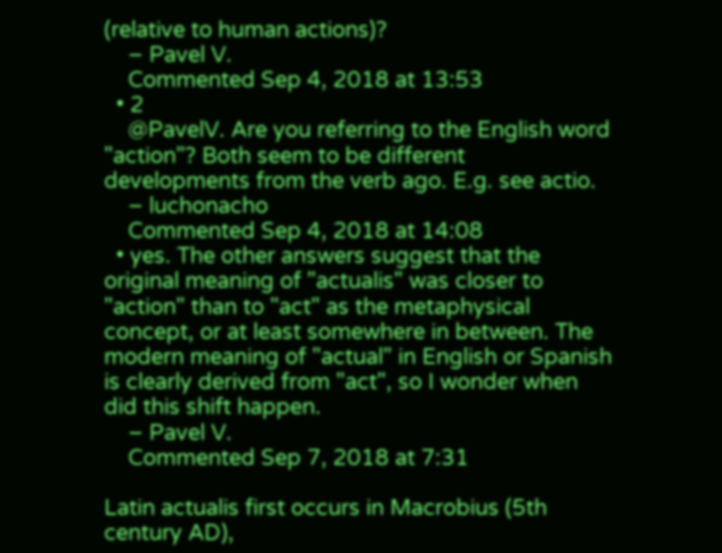(relative to human actions)?
    – Pavel V.
    Commented Sep 4, 2018 at 13:53
  • 2
    @PavelV. Are you referring to the English word "action"? Both seem to be different developments from the verb ago. E.g. see actio.
    – luchonacho
    Commented Sep 4, 2018 at 14:08
  • yes. The other answers suggest that the original meaning of "actualis" was closer to "action" than to "act" as the metaphysical concept, or at least somewhere in between. The modern meaning of "actual" in English or Spanish is clearly derived from "act", so I wonder when did this shift happen.
    – Pavel V.
    Commented Sep 7, 2018 at 7:31

Latin actualis first occurs in Macrobius (5th century AD),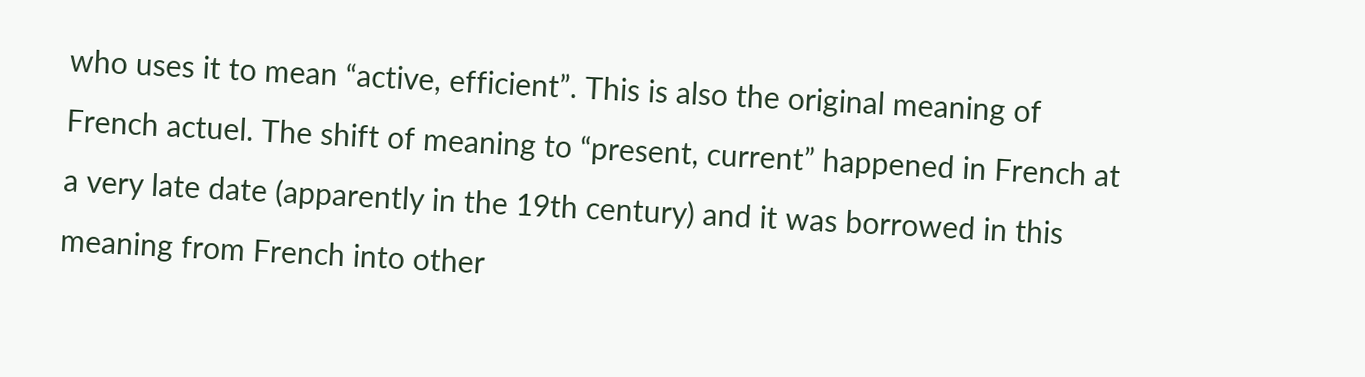who uses it to mean “active, efficient”. This is also the original meaning of French actuel. The shift of meaning to “present, current” happened in French at a very late date (apparently in the 19th century) and it was borrowed in this meaning from French into other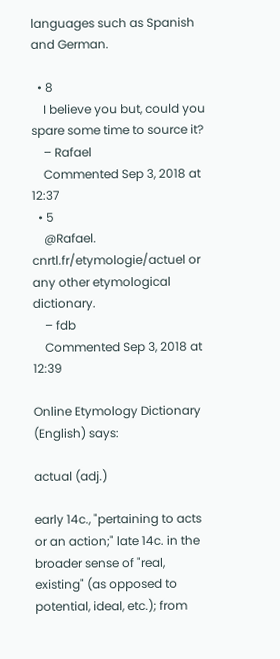languages such as Spanish and German.

  • 8
    I believe you but, could you spare some time to source it?
    – Rafael
    Commented Sep 3, 2018 at 12:37
  • 5
    @Rafael. cnrtl.fr/etymologie/actuel or any other etymological dictionary.
    – fdb
    Commented Sep 3, 2018 at 12:39

Online Etymology Dictionary (English) says:

actual (adj.)

early 14c., "pertaining to acts or an action;" late 14c. in the broader sense of "real, existing" (as opposed to potential, ideal, etc.); from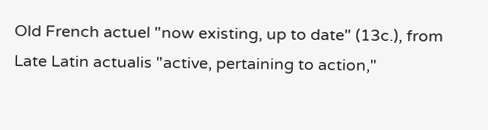Old French actuel "now existing, up to date" (13c.), from Late Latin actualis "active, pertaining to action,"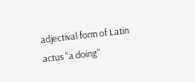adjectival form of Latin actus "a doing"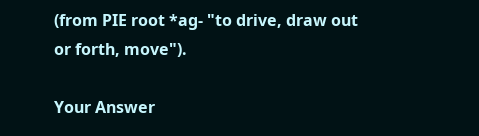(from PIE root *ag- "to drive, draw out or forth, move").

Your Answer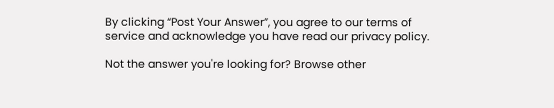By clicking “Post Your Answer”, you agree to our terms of service and acknowledge you have read our privacy policy.

Not the answer you're looking for? Browse other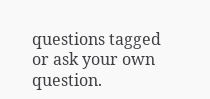questions tagged or ask your own question.